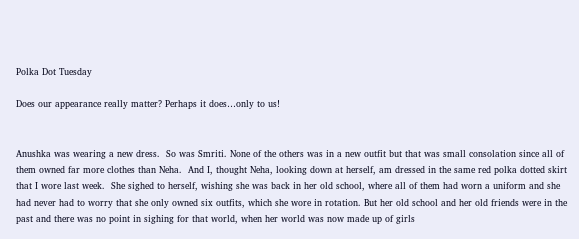Polka Dot Tuesday

Does our appearance really matter? Perhaps it does…only to us!


Anushka was wearing a new dress.  So was Smriti. None of the others was in a new outfit but that was small consolation since all of them owned far more clothes than Neha.  And I, thought Neha, looking down at herself, am dressed in the same red polka dotted skirt that I wore last week.  She sighed to herself, wishing she was back in her old school, where all of them had worn a uniform and she had never had to worry that she only owned six outfits, which she wore in rotation. But her old school and her old friends were in the past and there was no point in sighing for that world, when her world was now made up of girls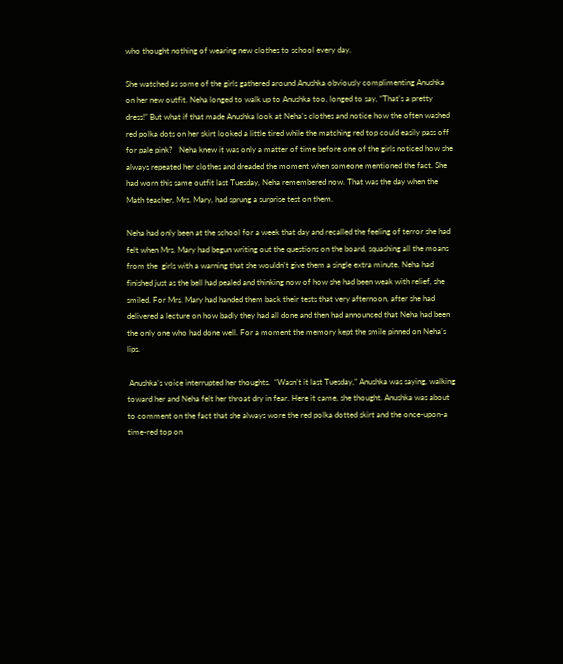who thought nothing of wearing new clothes to school every day.

She watched as some of the girls gathered around Anushka obviously complimenting Anushka on her new outfit. Neha longed to walk up to Anushka too, longed to say, “That’s a pretty dress!” But what if that made Anushka look at Neha’s clothes and notice how the often washed red polka dots on her skirt looked a little tired while the matching red top could easily pass off for pale pink?   Neha knew it was only a matter of time before one of the girls noticed how she always repeated her clothes and dreaded the moment when someone mentioned the fact. She had worn this same outfit last Tuesday, Neha remembered now. That was the day when the Math teacher, Mrs. Mary, had sprung a surprise test on them.

Neha had only been at the school for a week that day and recalled the feeling of terror she had felt when Mrs. Mary had begun writing out the questions on the board, squashing all the moans  from the  girls with a warning that she wouldn’t give them a single extra minute. Neha had finished just as the bell had pealed and thinking now of how she had been weak with relief, she smiled. For Mrs. Mary had handed them back their tests that very afternoon, after she had delivered a lecture on how badly they had all done and then had announced that Neha had been the only one who had done well. For a moment the memory kept the smile pinned on Neha’s lips.

 Anushka’s voice interrupted her thoughts.  “Wasn’t it last Tuesday,” Anushka was saying, walking toward her and Neha felt her throat dry in fear. Here it came, she thought. Anushka was about to comment on the fact that she always wore the red polka dotted skirt and the once-upon-a time-red top on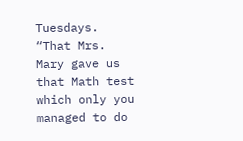Tuesdays. “That Mrs. Mary gave us that Math test which only you managed to do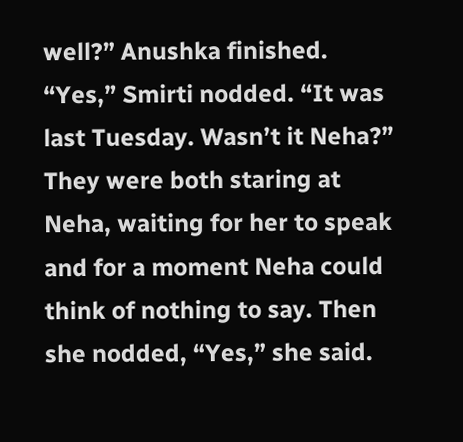well?” Anushka finished. “Yes,” Smirti nodded. “It was last Tuesday. Wasn’t it Neha?” They were both staring at Neha, waiting for her to speak and for a moment Neha could think of nothing to say. Then she nodded, “Yes,” she said.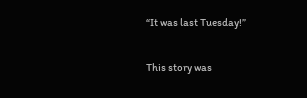“It was last Tuesday!”

This story was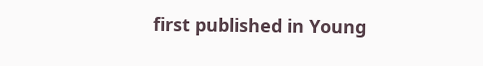first published in Young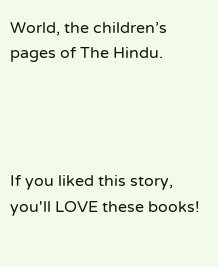World, the children’s pages of The Hindu.




If you liked this story, you'll LOVE these books!